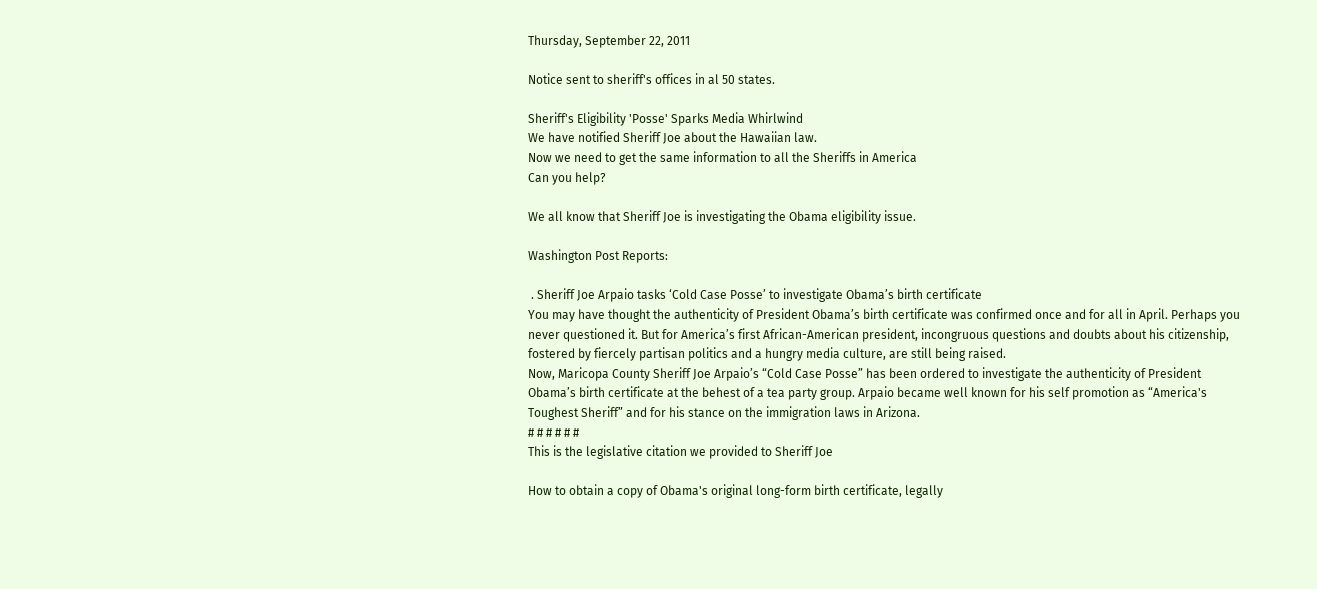Thursday, September 22, 2011

Notice sent to sheriff's offices in al 50 states.

Sheriff's Eligibility 'Posse' Sparks Media Whirlwind
We have notified Sheriff Joe about the Hawaiian law.
Now we need to get the same information to all the Sheriffs in America
Can you help?

We all know that Sheriff Joe is investigating the Obama eligibility issue.

Washington Post Reports:

 . Sheriff Joe Arpaio tasks ‘Cold Case Posse’ to investigate Obama’s birth certificate
You may have thought the authenticity of President Obama’s birth certificate was confirmed once and for all in April. Perhaps you never questioned it. But for America’s first African-American president, incongruous questions and doubts about his citizenship, fostered by fiercely partisan politics and a hungry media culture, are still being raised.
Now, Maricopa County Sheriff Joe Arpaio’s “Cold Case Posse” has been ordered to investigate the authenticity of President Obama’s birth certificate at the behest of a tea party group. Arpaio became well known for his self promotion as “America's Toughest Sheriff” and for his stance on the immigration laws in Arizona.
# # # # # #
This is the legislative citation we provided to Sheriff Joe

How to obtain a copy of Obama's original long-form birth certificate, legally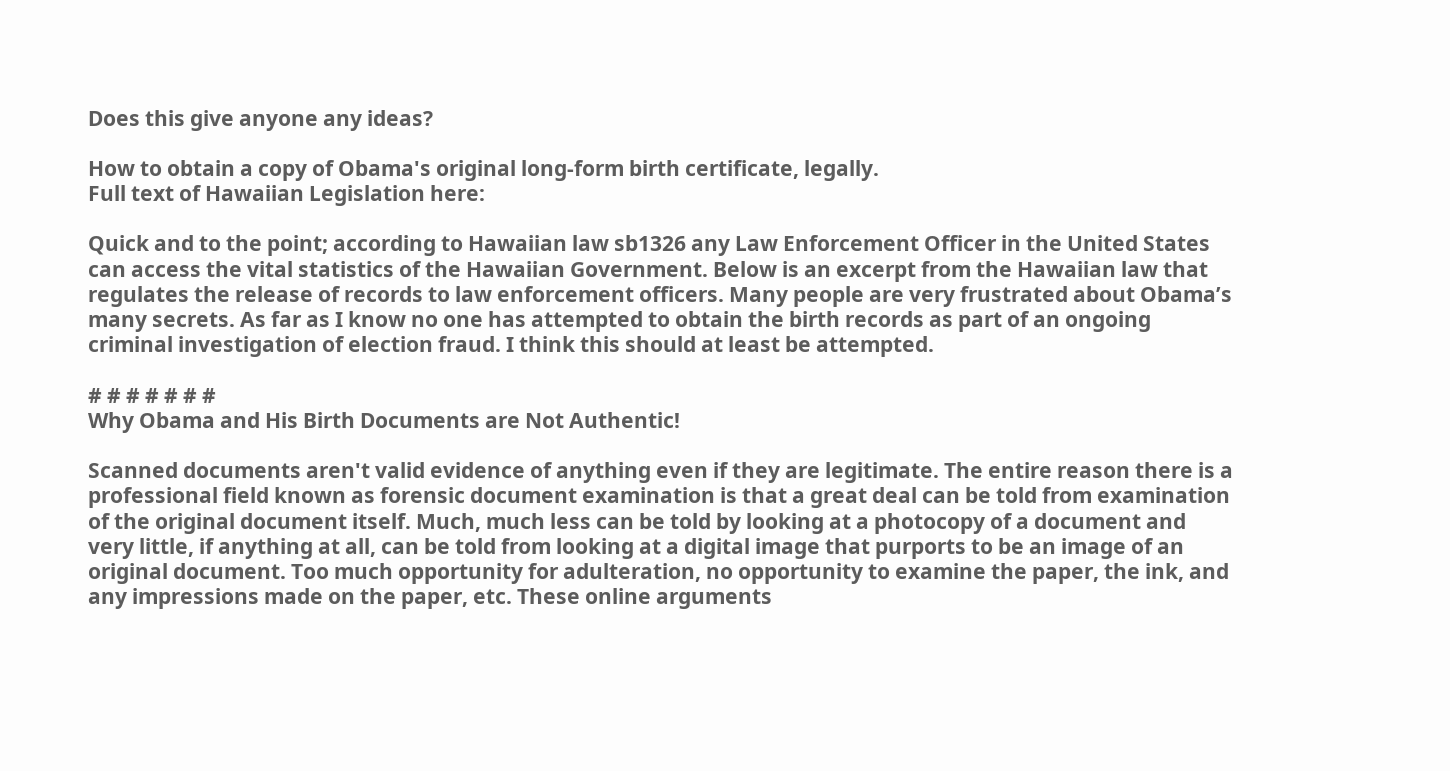Does this give anyone any ideas?

How to obtain a copy of Obama's original long-form birth certificate, legally.
Full text of Hawaiian Legislation here:

Quick and to the point; according to Hawaiian law sb1326 any Law Enforcement Officer in the United States can access the vital statistics of the Hawaiian Government. Below is an excerpt from the Hawaiian law that regulates the release of records to law enforcement officers. Many people are very frustrated about Obama’s many secrets. As far as I know no one has attempted to obtain the birth records as part of an ongoing criminal investigation of election fraud. I think this should at least be attempted.

# # # # # # #
Why Obama and His Birth Documents are Not Authentic!

Scanned documents aren't valid evidence of anything even if they are legitimate. The entire reason there is a professional field known as forensic document examination is that a great deal can be told from examination of the original document itself. Much, much less can be told by looking at a photocopy of a document and very little, if anything at all, can be told from looking at a digital image that purports to be an image of an original document. Too much opportunity for adulteration, no opportunity to examine the paper, the ink, and any impressions made on the paper, etc. These online arguments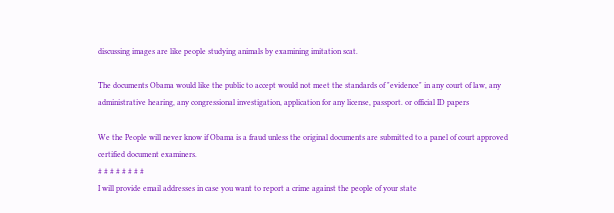discussing images are like people studying animals by examining imitation scat.

The documents Obama would like the public to accept would not meet the standards of "evidence" in any court of law, any administrative hearing, any congressional investigation, application for any license, passport. or official ID papers

We the People will never know if Obama is a fraud unless the original documents are submitted to a panel of court approved certified document examiners.
# # # # # # # #
I will provide email addresses in case you want to report a crime against the people of your state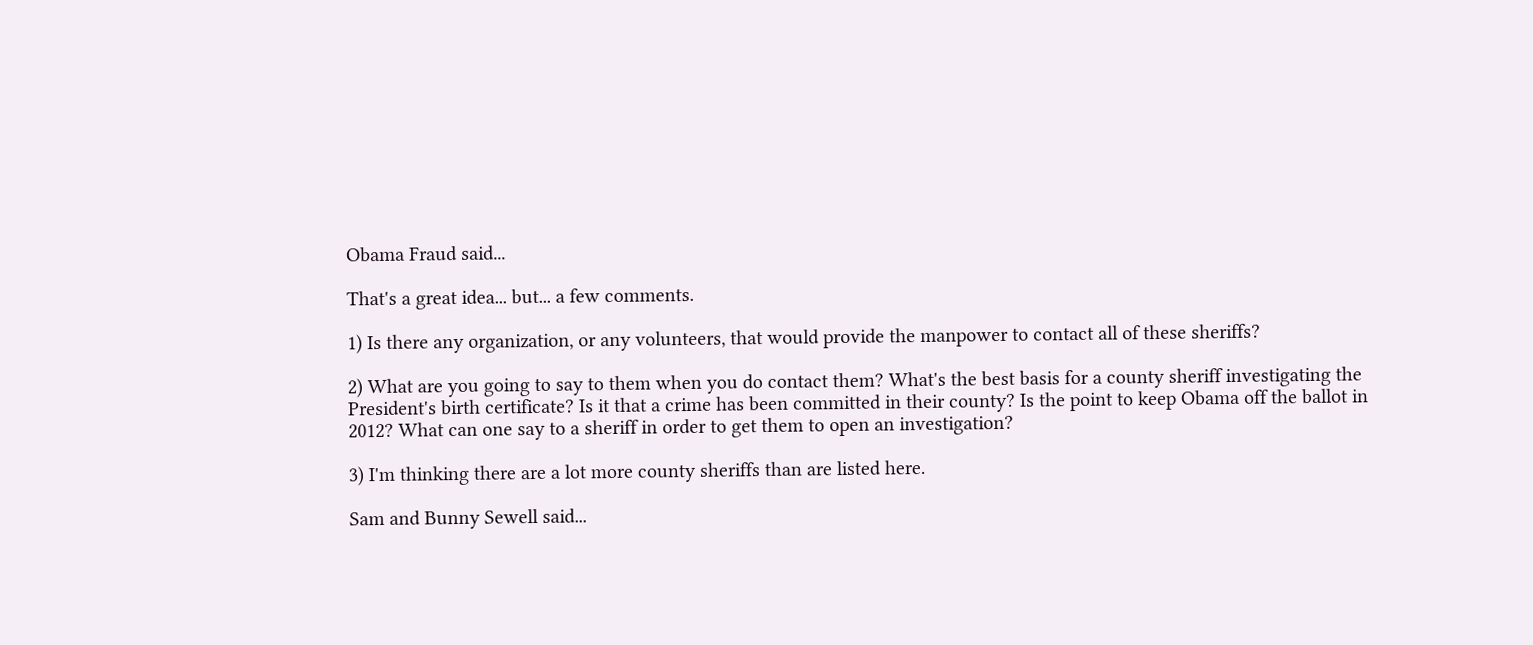Obama Fraud said...

That's a great idea... but... a few comments.

1) Is there any organization, or any volunteers, that would provide the manpower to contact all of these sheriffs?

2) What are you going to say to them when you do contact them? What's the best basis for a county sheriff investigating the President's birth certificate? Is it that a crime has been committed in their county? Is the point to keep Obama off the ballot in 2012? What can one say to a sheriff in order to get them to open an investigation?

3) I'm thinking there are a lot more county sheriffs than are listed here.

Sam and Bunny Sewell said...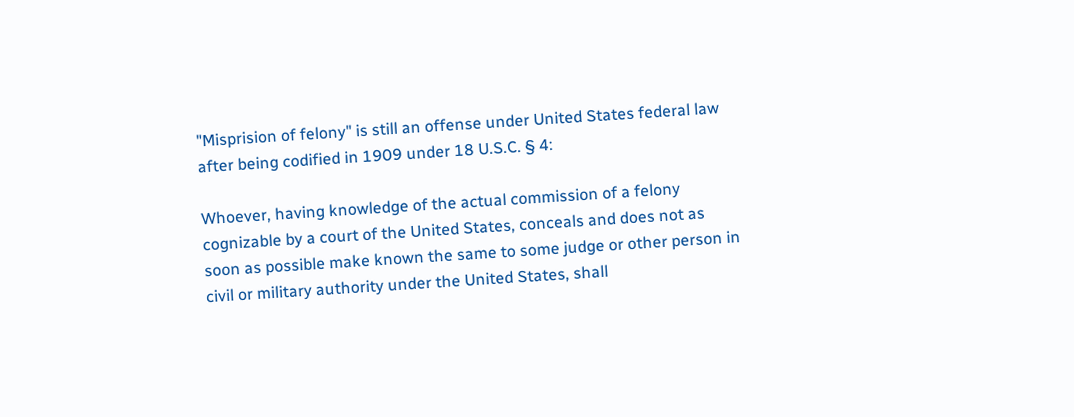"Misprision of felony" is still an offense under United States federal law after being codified in 1909 under 18 U.S.C. § 4:

Whoever, having knowledge of the actual commission of a felony cognizable by a court of the United States, conceals and does not as soon as possible make known the same to some judge or other person in civil or military authority under the United States, shall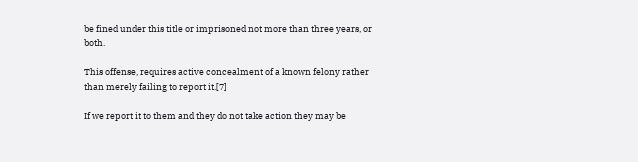be fined under this title or imprisoned not more than three years, or both.

This offense, requires active concealment of a known felony rather than merely failing to report it.[7]

If we report it to them and they do not take action they may be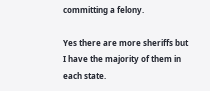committing a felony.

Yes there are more sheriffs but I have the majority of them in each state.